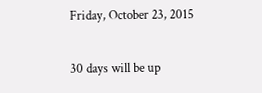Friday, October 23, 2015

30 days will be up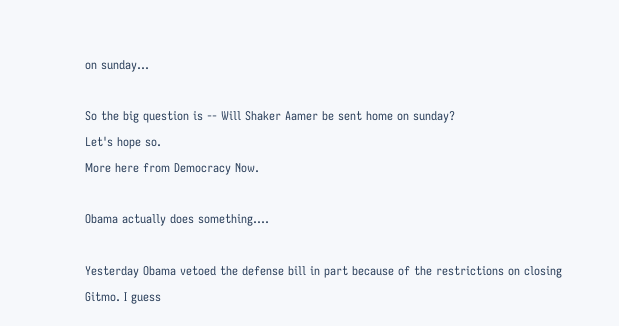on sunday...

So the big question is -- Will Shaker Aamer be sent home on sunday?
Let's hope so.
More here from Democracy Now.

Obama actually does something....

Yesterday Obama vetoed the defense bill in part because of the restrictions on closing Gitmo. I guess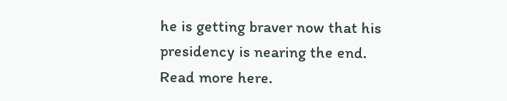he is getting braver now that his presidency is nearing the end.
Read more here.